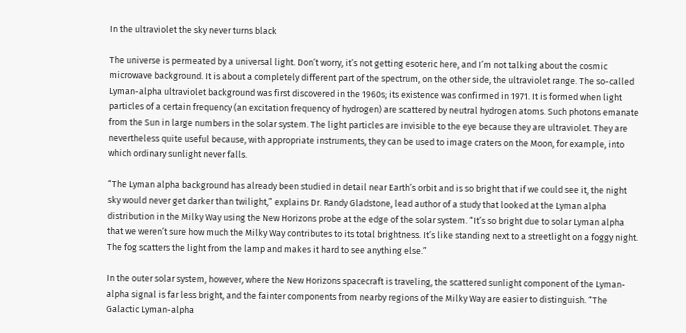In the ultraviolet the sky never turns black

The universe is permeated by a universal light. Don’t worry, it’s not getting esoteric here, and I’m not talking about the cosmic microwave background. It is about a completely different part of the spectrum, on the other side, the ultraviolet range. The so-called Lyman-alpha ultraviolet background was first discovered in the 1960s; its existence was confirmed in 1971. It is formed when light particles of a certain frequency (an excitation frequency of hydrogen) are scattered by neutral hydrogen atoms. Such photons emanate from the Sun in large numbers in the solar system. The light particles are invisible to the eye because they are ultraviolet. They are nevertheless quite useful because, with appropriate instruments, they can be used to image craters on the Moon, for example, into which ordinary sunlight never falls.

“The Lyman alpha background has already been studied in detail near Earth’s orbit and is so bright that if we could see it, the night sky would never get darker than twilight,” explains Dr. Randy Gladstone, lead author of a study that looked at the Lyman alpha distribution in the Milky Way using the New Horizons probe at the edge of the solar system. “It’s so bright due to solar Lyman alpha that we weren’t sure how much the Milky Way contributes to its total brightness. It’s like standing next to a streetlight on a foggy night. The fog scatters the light from the lamp and makes it hard to see anything else.”

In the outer solar system, however, where the New Horizons spacecraft is traveling, the scattered sunlight component of the Lyman-alpha signal is far less bright, and the fainter components from nearby regions of the Milky Way are easier to distinguish. “The Galactic Lyman-alpha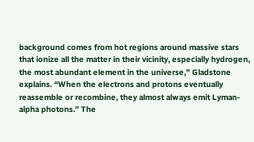background comes from hot regions around massive stars that ionize all the matter in their vicinity, especially hydrogen, the most abundant element in the universe,” Gladstone explains. “When the electrons and protons eventually reassemble or recombine, they almost always emit Lyman-alpha photons.” The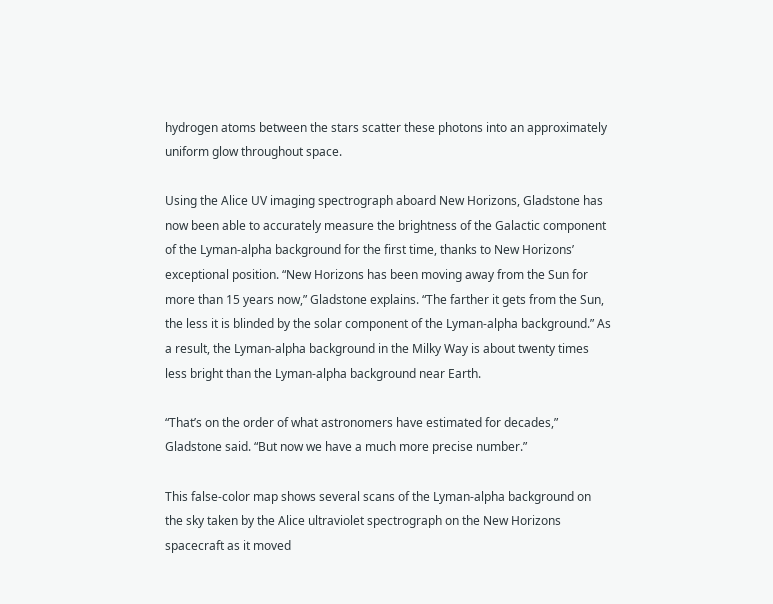hydrogen atoms between the stars scatter these photons into an approximately uniform glow throughout space.

Using the Alice UV imaging spectrograph aboard New Horizons, Gladstone has now been able to accurately measure the brightness of the Galactic component of the Lyman-alpha background for the first time, thanks to New Horizons’ exceptional position. “New Horizons has been moving away from the Sun for more than 15 years now,” Gladstone explains. “The farther it gets from the Sun, the less it is blinded by the solar component of the Lyman-alpha background.” As a result, the Lyman-alpha background in the Milky Way is about twenty times less bright than the Lyman-alpha background near Earth.

“That’s on the order of what astronomers have estimated for decades,” Gladstone said. “But now we have a much more precise number.”

This false-color map shows several scans of the Lyman-alpha background on the sky taken by the Alice ultraviolet spectrograph on the New Horizons spacecraft as it moved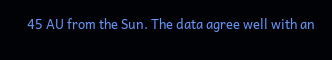45 AU from the Sun. The data agree well with an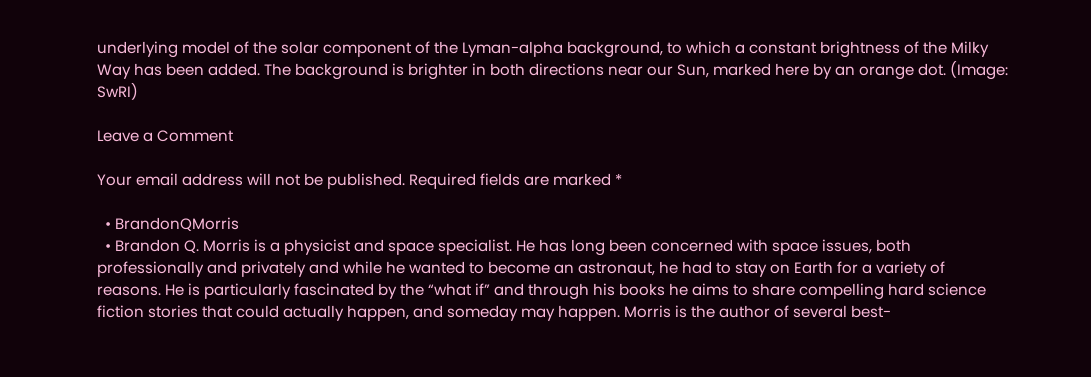underlying model of the solar component of the Lyman-alpha background, to which a constant brightness of the Milky Way has been added. The background is brighter in both directions near our Sun, marked here by an orange dot. (Image: SwRI)

Leave a Comment

Your email address will not be published. Required fields are marked *

  • BrandonQMorris
  • Brandon Q. Morris is a physicist and space specialist. He has long been concerned with space issues, both professionally and privately and while he wanted to become an astronaut, he had to stay on Earth for a variety of reasons. He is particularly fascinated by the “what if” and through his books he aims to share compelling hard science fiction stories that could actually happen, and someday may happen. Morris is the author of several best-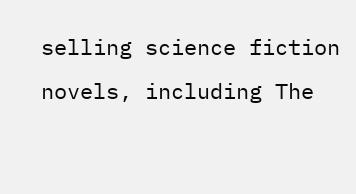selling science fiction novels, including The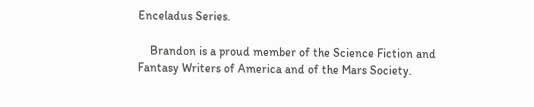Enceladus Series.

    Brandon is a proud member of the Science Fiction and Fantasy Writers of America and of the Mars Society.